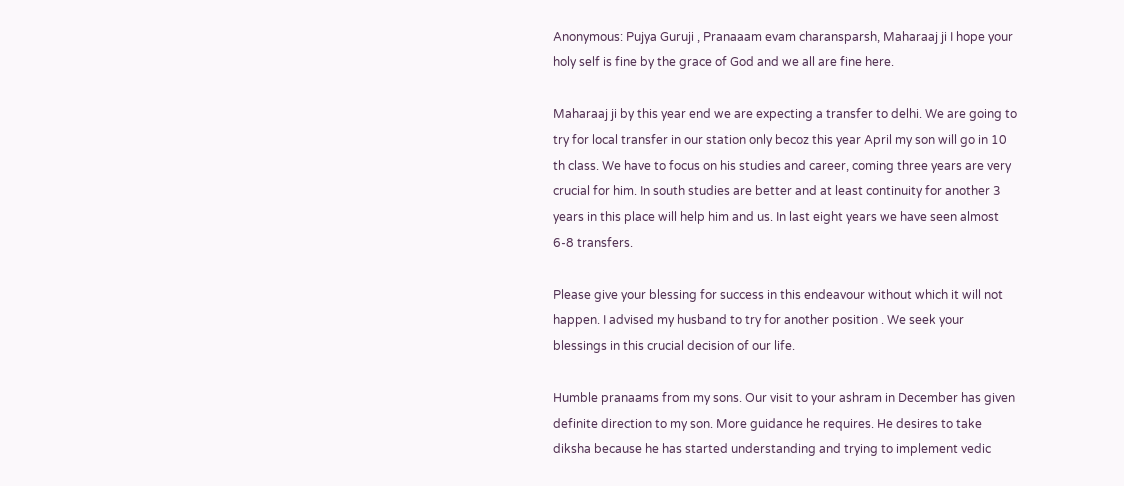Anonymous: Pujya Guruji , Pranaaam evam charansparsh, Maharaaj ji I hope your holy self is fine by the grace of God and we all are fine here.

Maharaaj ji by this year end we are expecting a transfer to delhi. We are going to try for local transfer in our station only becoz this year April my son will go in 10 th class. We have to focus on his studies and career, coming three years are very crucial for him. In south studies are better and at least continuity for another 3 years in this place will help him and us. In last eight years we have seen almost 6-8 transfers.

Please give your blessing for success in this endeavour without which it will not happen. I advised my husband to try for another position . We seek your blessings in this crucial decision of our life.

Humble pranaams from my sons. Our visit to your ashram in December has given definite direction to my son. More guidance he requires. He desires to take diksha because he has started understanding and trying to implement vedic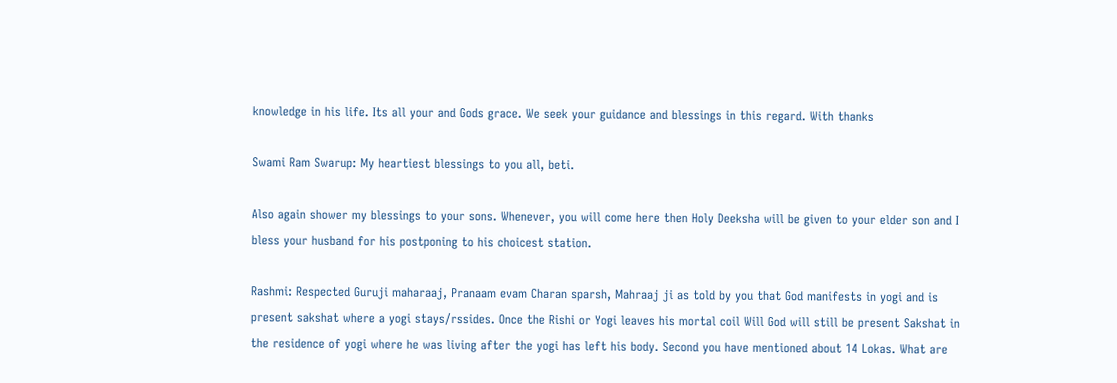knowledge in his life. Its all your and Gods grace. We seek your guidance and blessings in this regard. With thanks

Swami Ram Swarup: My heartiest blessings to you all, beti.

Also again shower my blessings to your sons. Whenever, you will come here then Holy Deeksha will be given to your elder son and I bless your husband for his postponing to his choicest station.

Rashmi: Respected Guruji maharaaj, Pranaam evam Charan sparsh, Mahraaj ji as told by you that God manifests in yogi and is present sakshat where a yogi stays/rssides. Once the Rishi or Yogi leaves his mortal coil Will God will still be present Sakshat in the residence of yogi where he was living after the yogi has left his body. Second you have mentioned about 14 Lokas. What are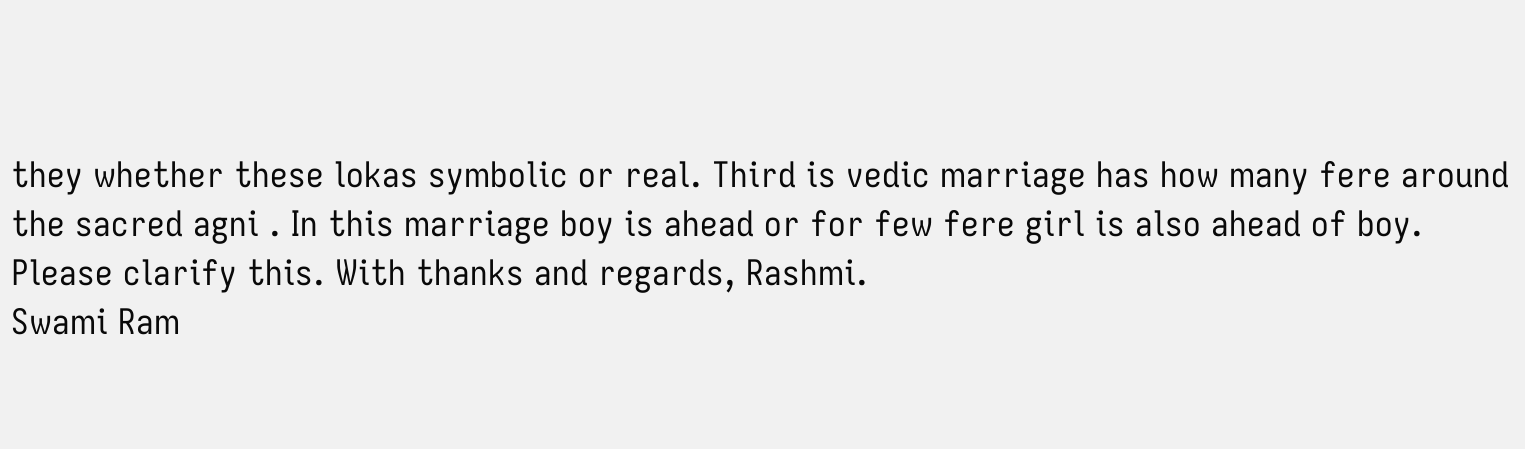they whether these lokas symbolic or real. Third is vedic marriage has how many fere around the sacred agni . In this marriage boy is ahead or for few fere girl is also ahead of boy. Please clarify this. With thanks and regards, Rashmi.
Swami Ram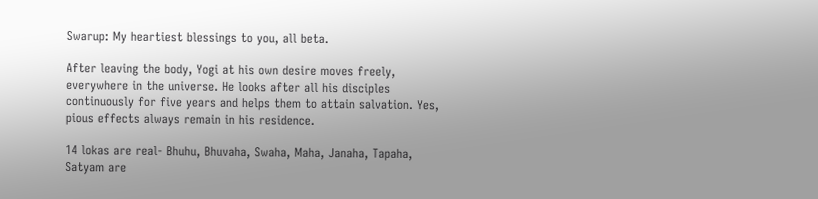Swarup: My heartiest blessings to you, all beta.

After leaving the body, Yogi at his own desire moves freely, everywhere in the universe. He looks after all his disciples continuously for five years and helps them to attain salvation. Yes, pious effects always remain in his residence.

14 lokas are real- Bhuhu, Bhuvaha, Swaha, Maha, Janaha, Tapaha, Satyam are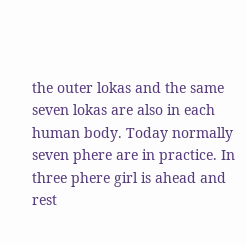the outer lokas and the same seven lokas are also in each human body. Today normally seven phere are in practice. In three phere girl is ahead and rest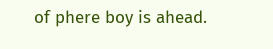of phere boy is ahead.